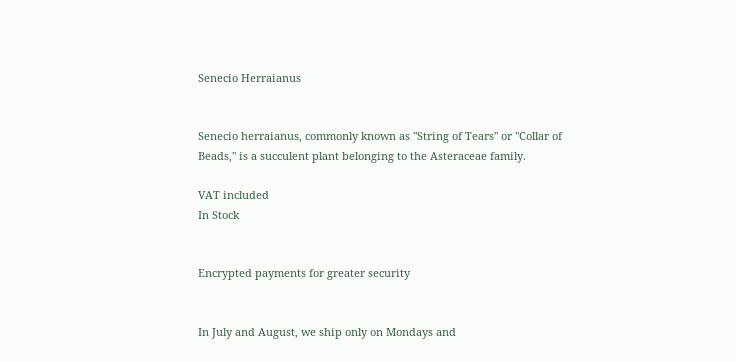Senecio Herraianus


Senecio herraianus, commonly known as "String of Tears" or "Collar of Beads," is a succulent plant belonging to the Asteraceae family.

VAT included
In Stock


Encrypted payments for greater security


In July and August, we ship only on Mondays and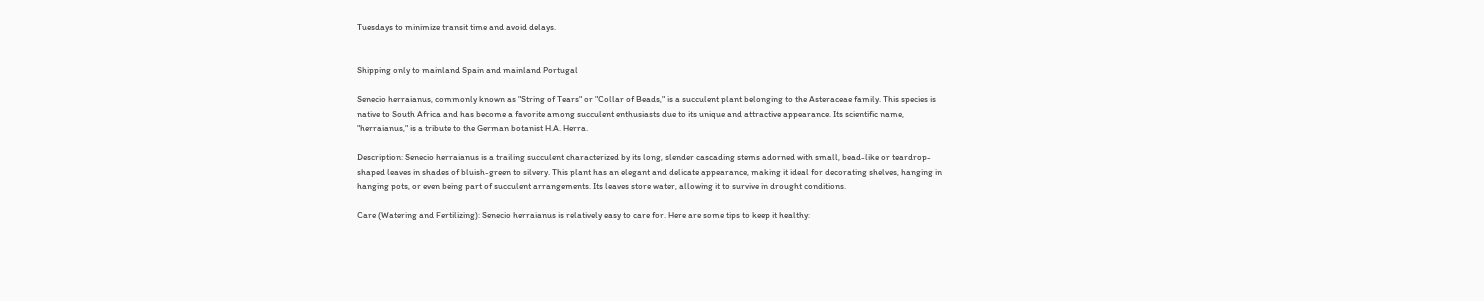Tuesdays to minimize transit time and avoid delays.


Shipping only to mainland Spain and mainland Portugal

Senecio herraianus, commonly known as "String of Tears" or "Collar of Beads," is a succulent plant belonging to the Asteraceae family. This species is native to South Africa and has become a favorite among succulent enthusiasts due to its unique and attractive appearance. Its scientific name, "herraianus," is a tribute to the German botanist H.A. Herra.

Description: Senecio herraianus is a trailing succulent characterized by its long, slender cascading stems adorned with small, bead-like or teardrop-shaped leaves in shades of bluish-green to silvery. This plant has an elegant and delicate appearance, making it ideal for decorating shelves, hanging in hanging pots, or even being part of succulent arrangements. Its leaves store water, allowing it to survive in drought conditions.

Care (Watering and Fertilizing): Senecio herraianus is relatively easy to care for. Here are some tips to keep it healthy: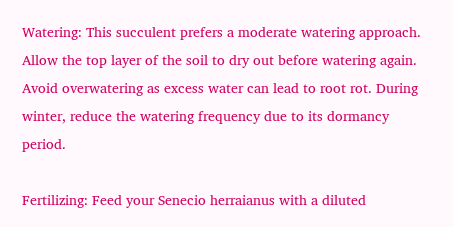Watering: This succulent prefers a moderate watering approach. Allow the top layer of the soil to dry out before watering again. Avoid overwatering as excess water can lead to root rot. During winter, reduce the watering frequency due to its dormancy period.

Fertilizing: Feed your Senecio herraianus with a diluted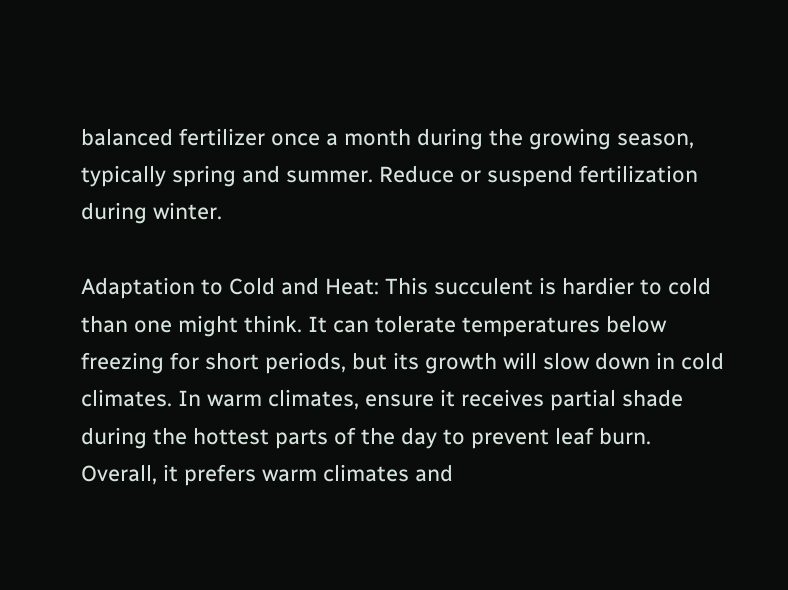balanced fertilizer once a month during the growing season, typically spring and summer. Reduce or suspend fertilization during winter.

Adaptation to Cold and Heat: This succulent is hardier to cold than one might think. It can tolerate temperatures below freezing for short periods, but its growth will slow down in cold climates. In warm climates, ensure it receives partial shade during the hottest parts of the day to prevent leaf burn. Overall, it prefers warm climates and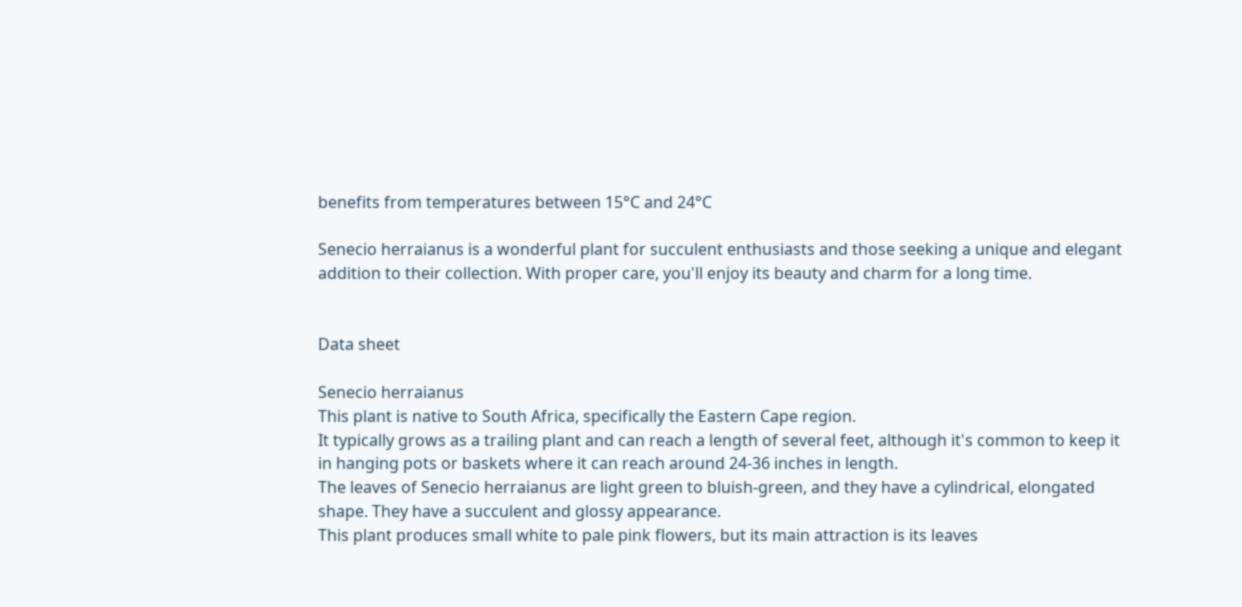benefits from temperatures between 15°C and 24°C

Senecio herraianus is a wonderful plant for succulent enthusiasts and those seeking a unique and elegant addition to their collection. With proper care, you'll enjoy its beauty and charm for a long time.


Data sheet

Senecio herraianus
This plant is native to South Africa, specifically the Eastern Cape region.
It typically grows as a trailing plant and can reach a length of several feet, although it's common to keep it in hanging pots or baskets where it can reach around 24-36 inches in length.
The leaves of Senecio herraianus are light green to bluish-green, and they have a cylindrical, elongated shape. They have a succulent and glossy appearance.
This plant produces small white to pale pink flowers, but its main attraction is its leaves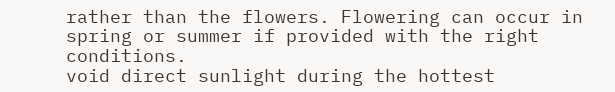rather than the flowers. Flowering can occur in spring or summer if provided with the right conditions.
void direct sunlight during the hottest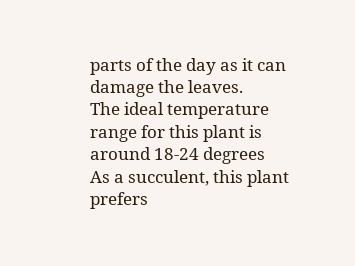parts of the day as it can damage the leaves.
The ideal temperature range for this plant is around 18-24 degrees
As a succulent, this plant prefers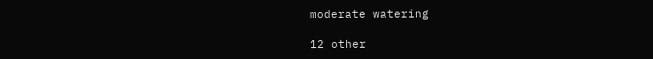moderate watering

12 other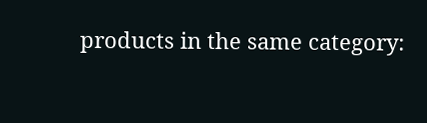products in the same category: